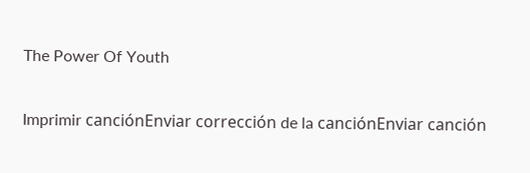The Power Of Youth

Imprimir canciónEnviar corrección de la canciónEnviar canción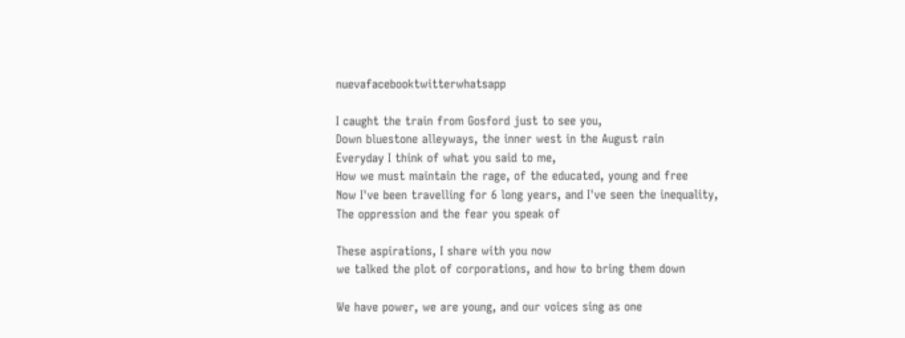nuevafacebooktwitterwhatsapp

I caught the train from Gosford just to see you,
Down bluestone alleyways, the inner west in the August rain
Everyday I think of what you said to me,
How we must maintain the rage, of the educated, young and free
Now I've been travelling for 6 long years, and I've seen the inequality,
The oppression and the fear you speak of

These aspirations, I share with you now
we talked the plot of corporations, and how to bring them down

We have power, we are young, and our voices sing as one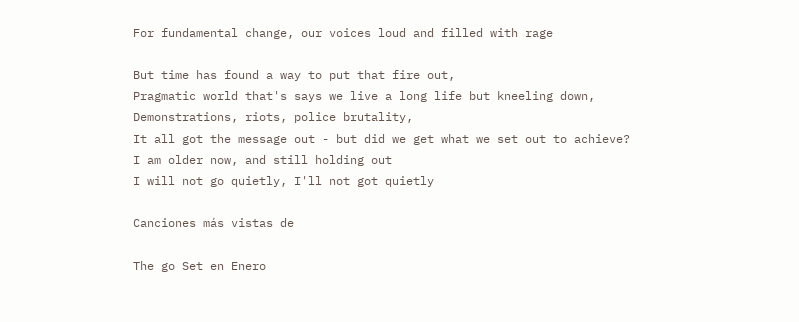For fundamental change, our voices loud and filled with rage

But time has found a way to put that fire out,
Pragmatic world that's says we live a long life but kneeling down,
Demonstrations, riots, police brutality,
It all got the message out - but did we get what we set out to achieve?
I am older now, and still holding out
I will not go quietly, I'll not got quietly

Canciones más vistas de

The go Set en Enero